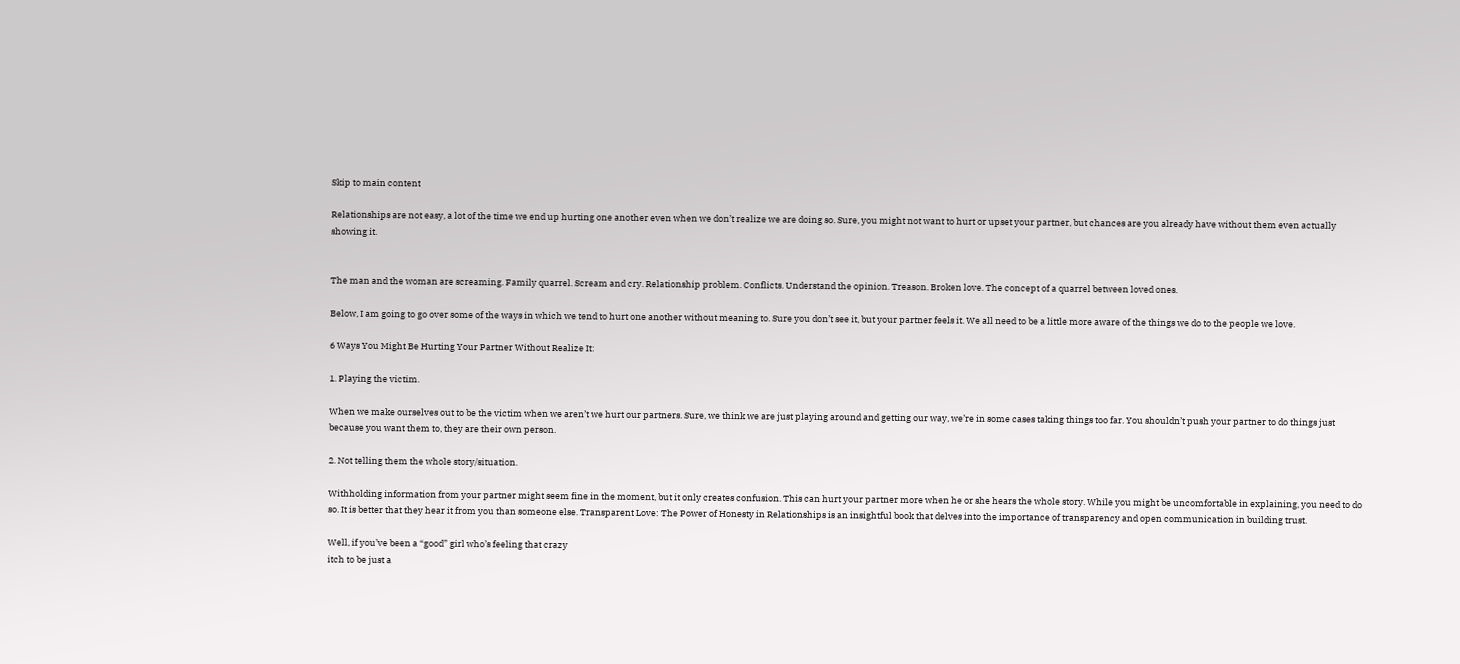Skip to main content

Relationships are not easy, a lot of the time we end up hurting one another even when we don’t realize we are doing so. Sure, you might not want to hurt or upset your partner, but chances are you already have without them even actually showing it.


The man and the woman are screaming. Family quarrel. Scream and cry. Relationship problem. Conflicts. Understand the opinion. Treason. Broken love. The concept of a quarrel between loved ones.

Below, I am going to go over some of the ways in which we tend to hurt one another without meaning to. Sure you don’t see it, but your partner feels it. We all need to be a little more aware of the things we do to the people we love.

6 Ways You Might Be Hurting Your Partner Without Realize It:

1. Playing the victim.

When we make ourselves out to be the victim when we aren’t we hurt our partners. Sure, we think we are just playing around and getting our way, we’re in some cases taking things too far. You shouldn’t push your partner to do things just because you want them to, they are their own person.

2. Not telling them the whole story/situation.

Withholding information from your partner might seem fine in the moment, but it only creates confusion. This can hurt your partner more when he or she hears the whole story. While you might be uncomfortable in explaining, you need to do so. It is better that they hear it from you than someone else. Transparent Love: The Power of Honesty in Relationships is an insightful book that delves into the importance of transparency and open communication in building trust.

Well, if you’ve been a “good” girl who’s feeling that crazy
itch to be just a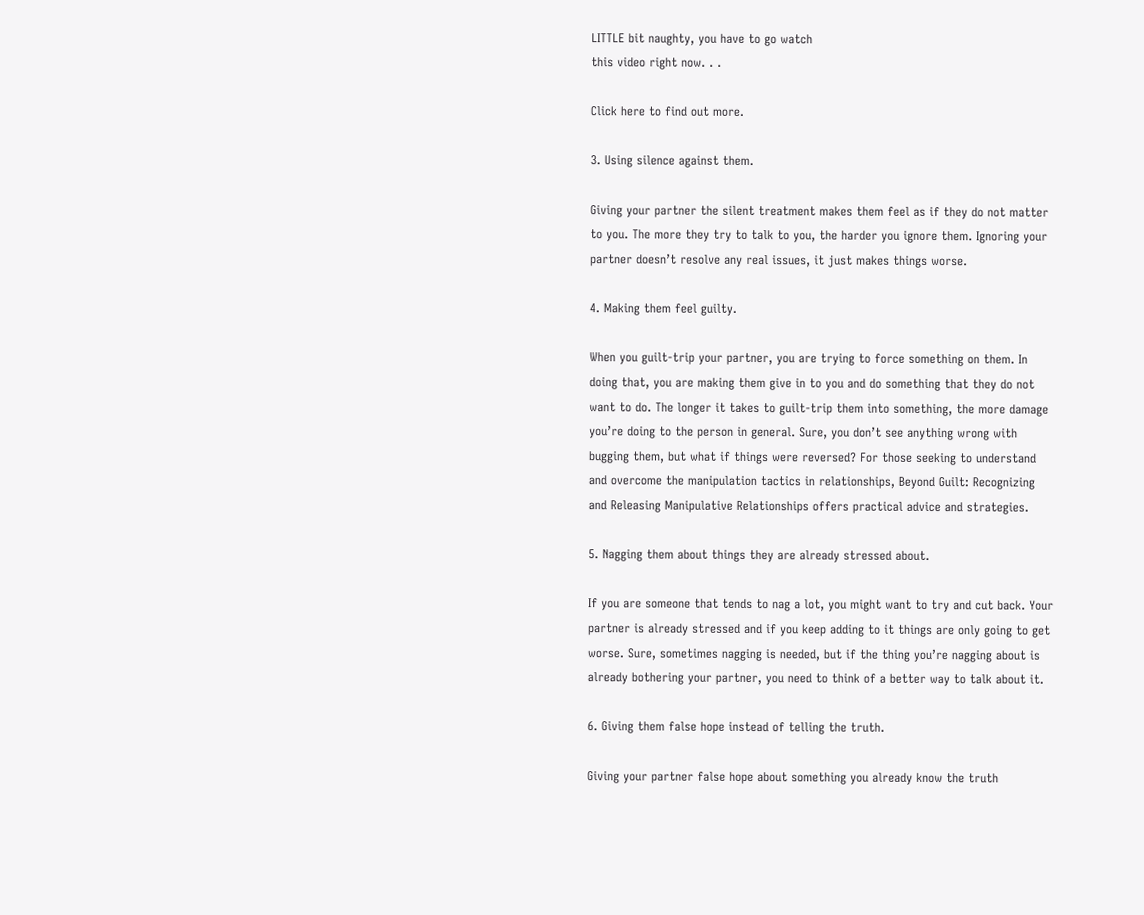LITTLE bit naughty, you have to go watch
this video right now. . .

Click here to find out more.

3. Using silence against them.

Giving your partner the silent treatment makes them feel as if they do not matter to you. The more they try to talk to you, the harder you ignore them. Ignoring your partner doesn’t resolve any real issues, it just makes things worse.

4. Making them feel guilty.

When you guilt-trip your partner, you are trying to force something on them. In doing that, you are making them give in to you and do something that they do not want to do. The longer it takes to guilt-trip them into something, the more damage you’re doing to the person in general. Sure, you don’t see anything wrong with bugging them, but what if things were reversed? For those seeking to understand and overcome the manipulation tactics in relationships, Beyond Guilt: Recognizing and Releasing Manipulative Relationships offers practical advice and strategies.

5. Nagging them about things they are already stressed about.

If you are someone that tends to nag a lot, you might want to try and cut back. Your partner is already stressed and if you keep adding to it things are only going to get worse. Sure, sometimes nagging is needed, but if the thing you’re nagging about is already bothering your partner, you need to think of a better way to talk about it.

6. Giving them false hope instead of telling the truth.

Giving your partner false hope about something you already know the truth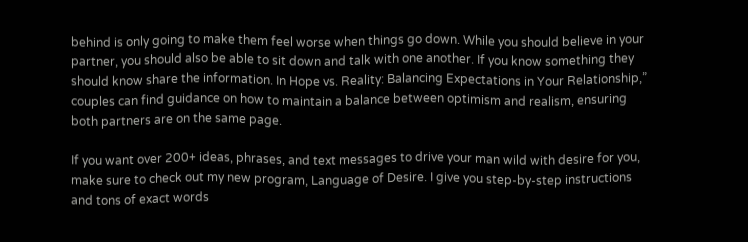behind is only going to make them feel worse when things go down. While you should believe in your partner, you should also be able to sit down and talk with one another. If you know something they should know share the information. In Hope vs. Reality: Balancing Expectations in Your Relationship,” couples can find guidance on how to maintain a balance between optimism and realism, ensuring both partners are on the same page.

If you want over 200+ ideas, phrases, and text messages to drive your man wild with desire for you, make sure to check out my new program, Language of Desire. I give you step-by-step instructions and tons of exact words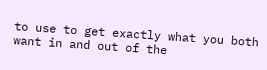to use to get exactly what you both want in and out of the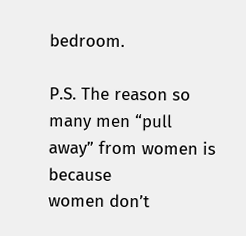bedroom.

P.S. The reason so many men “pull away” from women is because
women don’t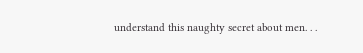understand this naughty secret about men. . .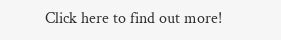Click here to find out more!